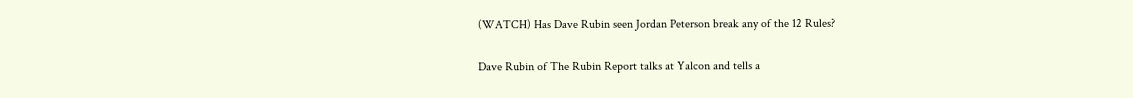(WATCH) Has Dave Rubin seen Jordan Peterson break any of the 12 Rules?


Dave Rubin of The Rubin Report talks at Yalcon and tells a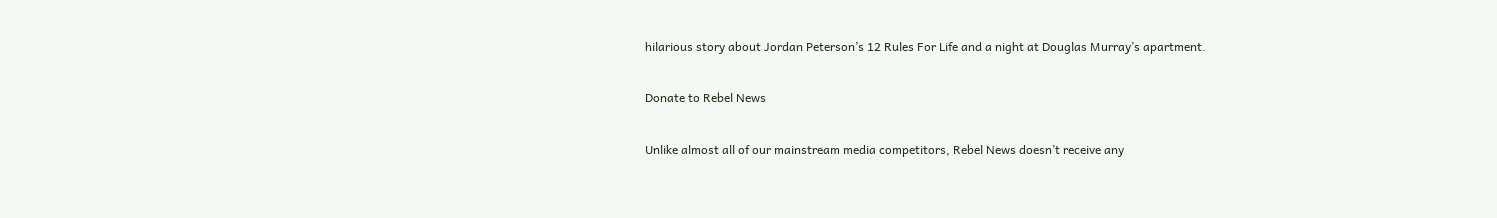hilarious story about Jordan Peterson’s 12 Rules For Life and a night at Douglas Murray’s apartment.

Donate to Rebel News

Unlike almost all of our mainstream media competitors, Rebel News doesn’t receive any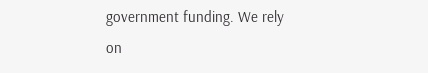government funding. We rely on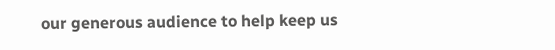our generous audience to help keep us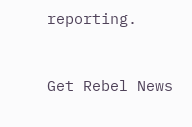reporting.


Get Rebel News